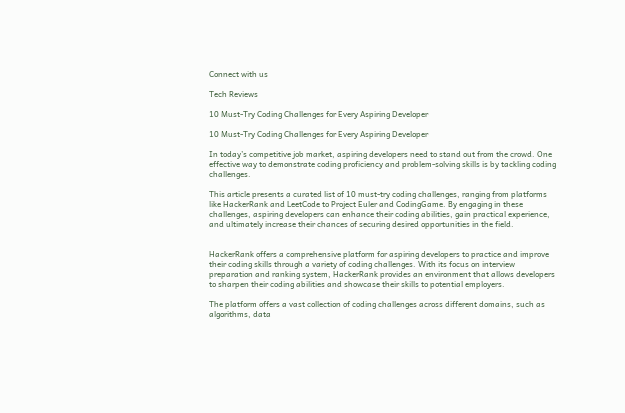Connect with us

Tech Reviews

10 Must-Try Coding Challenges for Every Aspiring Developer

10 Must-Try Coding Challenges for Every Aspiring Developer

In today’s competitive job market, aspiring developers need to stand out from the crowd. One effective way to demonstrate coding proficiency and problem-solving skills is by tackling coding challenges.

This article presents a curated list of 10 must-try coding challenges, ranging from platforms like HackerRank and LeetCode to Project Euler and CodingGame. By engaging in these challenges, aspiring developers can enhance their coding abilities, gain practical experience, and ultimately increase their chances of securing desired opportunities in the field.


HackerRank offers a comprehensive platform for aspiring developers to practice and improve their coding skills through a variety of coding challenges. With its focus on interview preparation and ranking system, HackerRank provides an environment that allows developers to sharpen their coding abilities and showcase their skills to potential employers.

The platform offers a vast collection of coding challenges across different domains, such as algorithms, data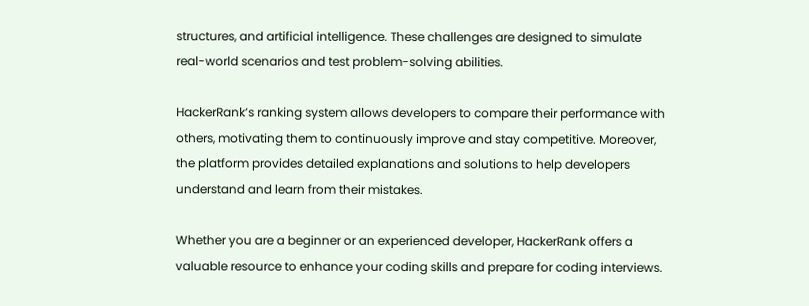structures, and artificial intelligence. These challenges are designed to simulate real-world scenarios and test problem-solving abilities.

HackerRank’s ranking system allows developers to compare their performance with others, motivating them to continuously improve and stay competitive. Moreover, the platform provides detailed explanations and solutions to help developers understand and learn from their mistakes.

Whether you are a beginner or an experienced developer, HackerRank offers a valuable resource to enhance your coding skills and prepare for coding interviews.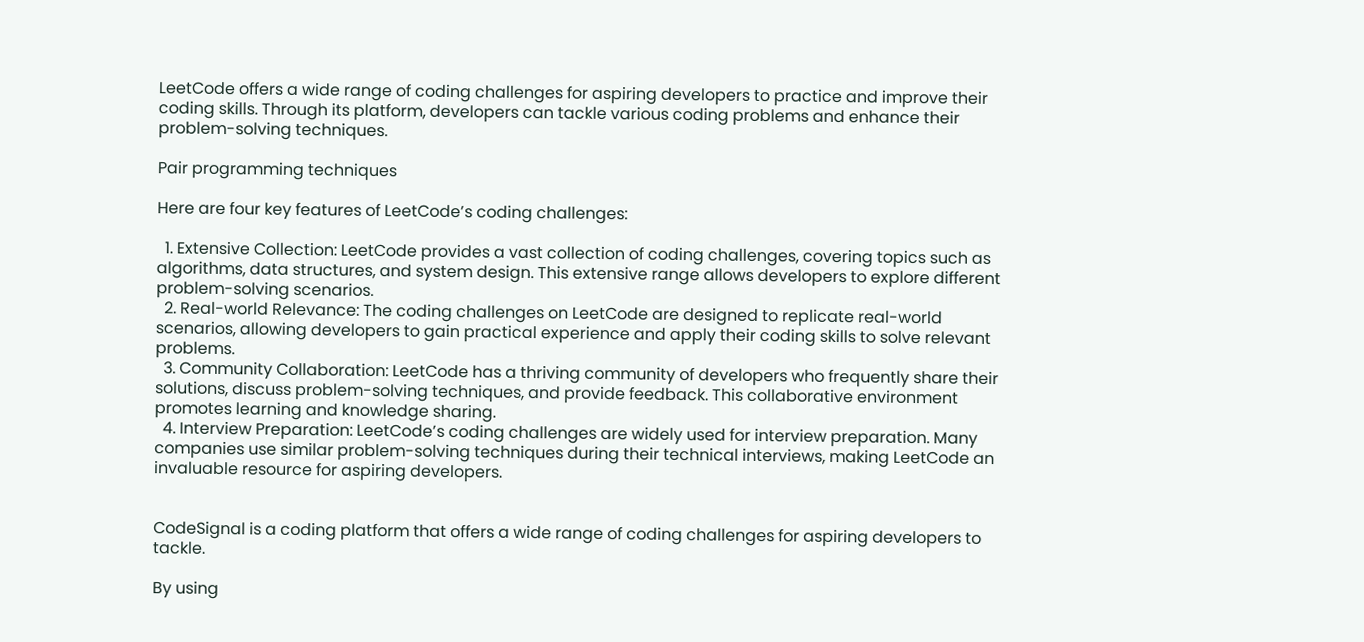LeetCode offers a wide range of coding challenges for aspiring developers to practice and improve their coding skills. Through its platform, developers can tackle various coding problems and enhance their problem-solving techniques.

Pair programming techniques

Here are four key features of LeetCode’s coding challenges:

  1. Extensive Collection: LeetCode provides a vast collection of coding challenges, covering topics such as algorithms, data structures, and system design. This extensive range allows developers to explore different problem-solving scenarios.
  2. Real-world Relevance: The coding challenges on LeetCode are designed to replicate real-world scenarios, allowing developers to gain practical experience and apply their coding skills to solve relevant problems.
  3. Community Collaboration: LeetCode has a thriving community of developers who frequently share their solutions, discuss problem-solving techniques, and provide feedback. This collaborative environment promotes learning and knowledge sharing.
  4. Interview Preparation: LeetCode’s coding challenges are widely used for interview preparation. Many companies use similar problem-solving techniques during their technical interviews, making LeetCode an invaluable resource for aspiring developers.


CodeSignal is a coding platform that offers a wide range of coding challenges for aspiring developers to tackle.

By using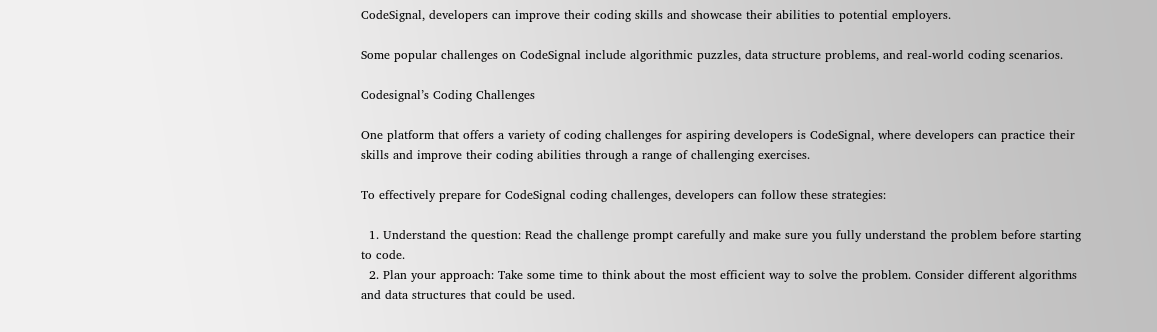CodeSignal, developers can improve their coding skills and showcase their abilities to potential employers.

Some popular challenges on CodeSignal include algorithmic puzzles, data structure problems, and real-world coding scenarios.

Codesignal’s Coding Challenges

One platform that offers a variety of coding challenges for aspiring developers is CodeSignal, where developers can practice their skills and improve their coding abilities through a range of challenging exercises.

To effectively prepare for CodeSignal coding challenges, developers can follow these strategies:

  1. Understand the question: Read the challenge prompt carefully and make sure you fully understand the problem before starting to code.
  2. Plan your approach: Take some time to think about the most efficient way to solve the problem. Consider different algorithms and data structures that could be used.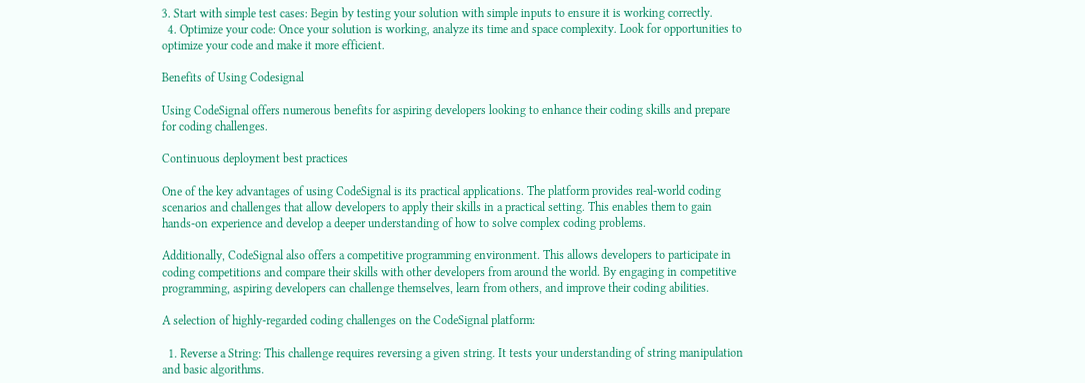3. Start with simple test cases: Begin by testing your solution with simple inputs to ensure it is working correctly.
  4. Optimize your code: Once your solution is working, analyze its time and space complexity. Look for opportunities to optimize your code and make it more efficient.

Benefits of Using Codesignal

Using CodeSignal offers numerous benefits for aspiring developers looking to enhance their coding skills and prepare for coding challenges.

Continuous deployment best practices

One of the key advantages of using CodeSignal is its practical applications. The platform provides real-world coding scenarios and challenges that allow developers to apply their skills in a practical setting. This enables them to gain hands-on experience and develop a deeper understanding of how to solve complex coding problems.

Additionally, CodeSignal also offers a competitive programming environment. This allows developers to participate in coding competitions and compare their skills with other developers from around the world. By engaging in competitive programming, aspiring developers can challenge themselves, learn from others, and improve their coding abilities.

A selection of highly-regarded coding challenges on the CodeSignal platform:

  1. Reverse a String: This challenge requires reversing a given string. It tests your understanding of string manipulation and basic algorithms.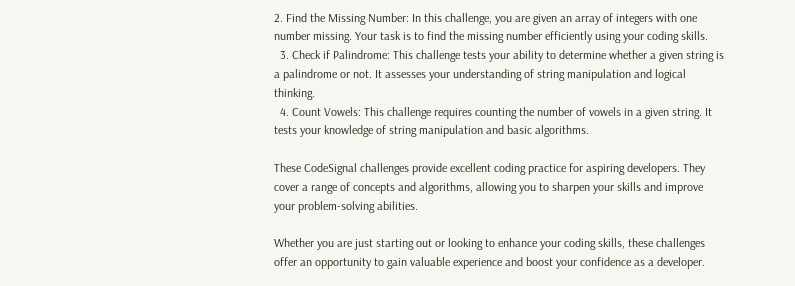2. Find the Missing Number: In this challenge, you are given an array of integers with one number missing. Your task is to find the missing number efficiently using your coding skills.
  3. Check if Palindrome: This challenge tests your ability to determine whether a given string is a palindrome or not. It assesses your understanding of string manipulation and logical thinking.
  4. Count Vowels: This challenge requires counting the number of vowels in a given string. It tests your knowledge of string manipulation and basic algorithms.

These CodeSignal challenges provide excellent coding practice for aspiring developers. They cover a range of concepts and algorithms, allowing you to sharpen your skills and improve your problem-solving abilities.

Whether you are just starting out or looking to enhance your coding skills, these challenges offer an opportunity to gain valuable experience and boost your confidence as a developer.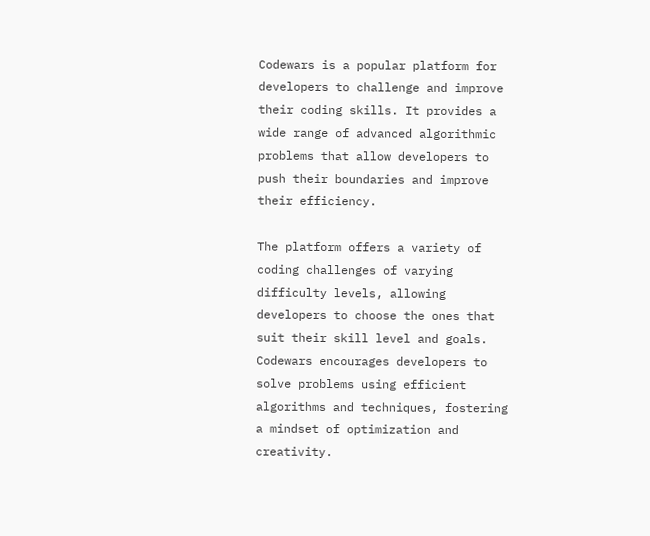Codewars is a popular platform for developers to challenge and improve their coding skills. It provides a wide range of advanced algorithmic problems that allow developers to push their boundaries and improve their efficiency.

The platform offers a variety of coding challenges of varying difficulty levels, allowing developers to choose the ones that suit their skill level and goals. Codewars encourages developers to solve problems using efficient algorithms and techniques, fostering a mindset of optimization and creativity.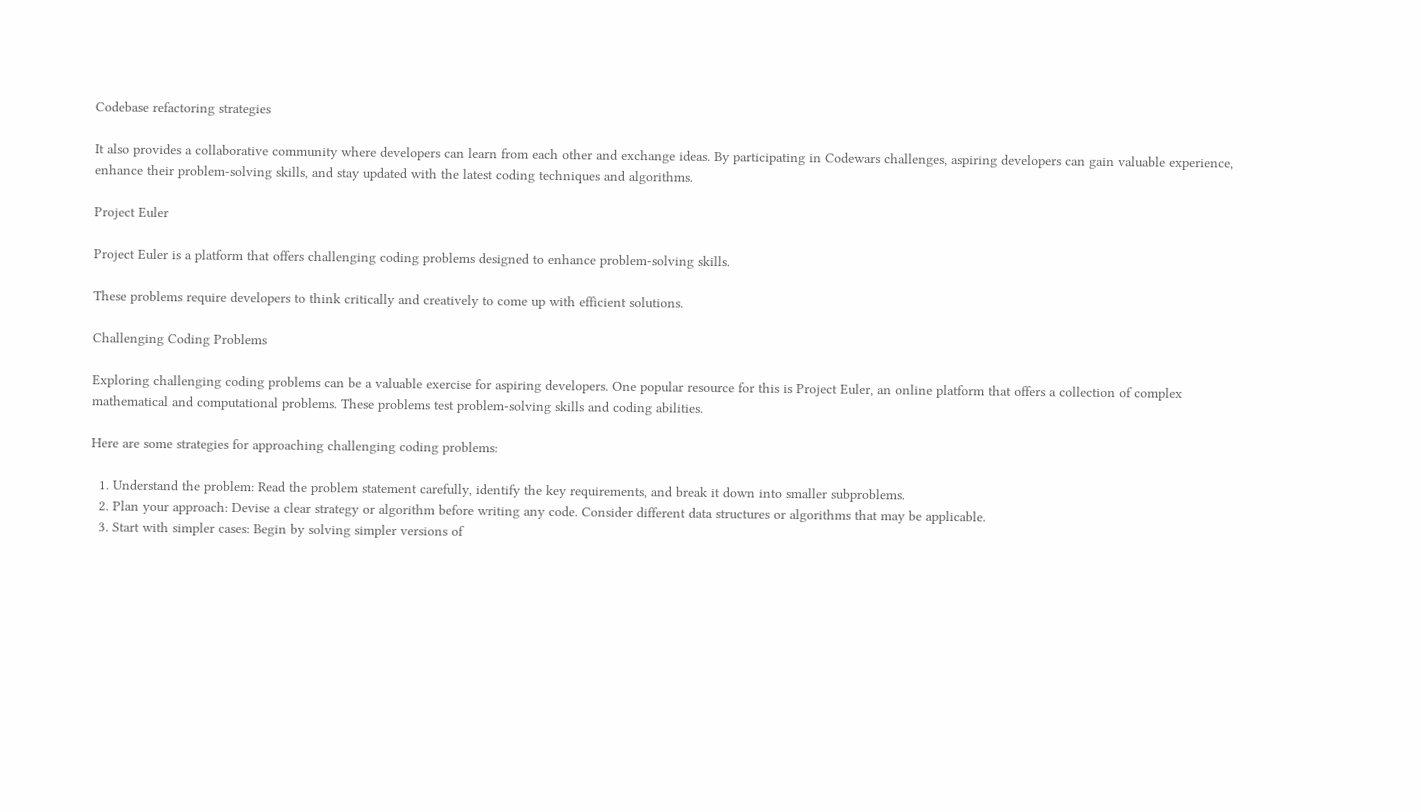Codebase refactoring strategies

It also provides a collaborative community where developers can learn from each other and exchange ideas. By participating in Codewars challenges, aspiring developers can gain valuable experience, enhance their problem-solving skills, and stay updated with the latest coding techniques and algorithms.

Project Euler

Project Euler is a platform that offers challenging coding problems designed to enhance problem-solving skills.

These problems require developers to think critically and creatively to come up with efficient solutions.

Challenging Coding Problems

Exploring challenging coding problems can be a valuable exercise for aspiring developers. One popular resource for this is Project Euler, an online platform that offers a collection of complex mathematical and computational problems. These problems test problem-solving skills and coding abilities.

Here are some strategies for approaching challenging coding problems:

  1. Understand the problem: Read the problem statement carefully, identify the key requirements, and break it down into smaller subproblems.
  2. Plan your approach: Devise a clear strategy or algorithm before writing any code. Consider different data structures or algorithms that may be applicable.
  3. Start with simpler cases: Begin by solving simpler versions of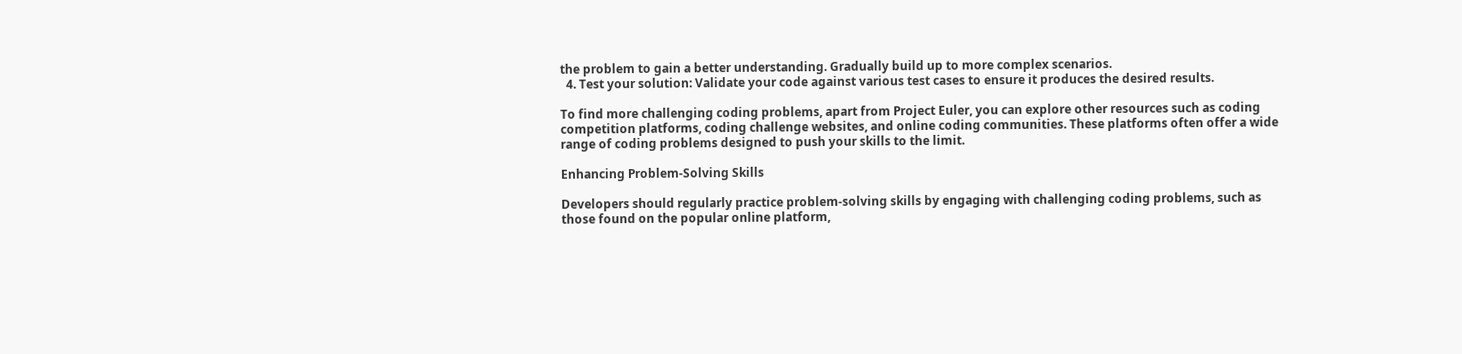the problem to gain a better understanding. Gradually build up to more complex scenarios.
  4. Test your solution: Validate your code against various test cases to ensure it produces the desired results.

To find more challenging coding problems, apart from Project Euler, you can explore other resources such as coding competition platforms, coding challenge websites, and online coding communities. These platforms often offer a wide range of coding problems designed to push your skills to the limit.

Enhancing Problem-Solving Skills

Developers should regularly practice problem-solving skills by engaging with challenging coding problems, such as those found on the popular online platform,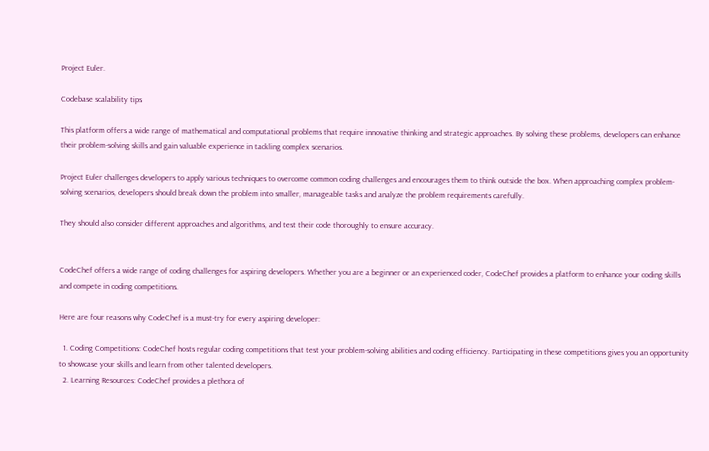Project Euler.

Codebase scalability tips

This platform offers a wide range of mathematical and computational problems that require innovative thinking and strategic approaches. By solving these problems, developers can enhance their problem-solving skills and gain valuable experience in tackling complex scenarios.

Project Euler challenges developers to apply various techniques to overcome common coding challenges and encourages them to think outside the box. When approaching complex problem-solving scenarios, developers should break down the problem into smaller, manageable tasks and analyze the problem requirements carefully.

They should also consider different approaches and algorithms, and test their code thoroughly to ensure accuracy.


CodeChef offers a wide range of coding challenges for aspiring developers. Whether you are a beginner or an experienced coder, CodeChef provides a platform to enhance your coding skills and compete in coding competitions.

Here are four reasons why CodeChef is a must-try for every aspiring developer:

  1. Coding Competitions: CodeChef hosts regular coding competitions that test your problem-solving abilities and coding efficiency. Participating in these competitions gives you an opportunity to showcase your skills and learn from other talented developers.
  2. Learning Resources: CodeChef provides a plethora of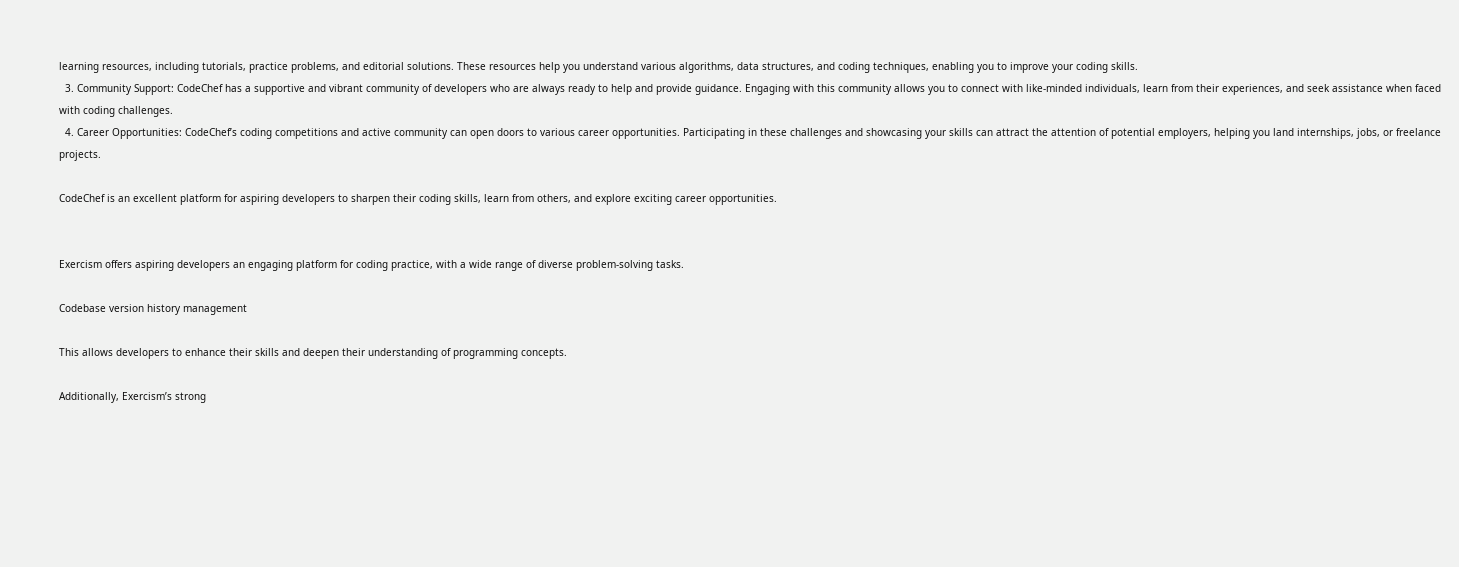learning resources, including tutorials, practice problems, and editorial solutions. These resources help you understand various algorithms, data structures, and coding techniques, enabling you to improve your coding skills.
  3. Community Support: CodeChef has a supportive and vibrant community of developers who are always ready to help and provide guidance. Engaging with this community allows you to connect with like-minded individuals, learn from their experiences, and seek assistance when faced with coding challenges.
  4. Career Opportunities: CodeChef’s coding competitions and active community can open doors to various career opportunities. Participating in these challenges and showcasing your skills can attract the attention of potential employers, helping you land internships, jobs, or freelance projects.

CodeChef is an excellent platform for aspiring developers to sharpen their coding skills, learn from others, and explore exciting career opportunities.


Exercism offers aspiring developers an engaging platform for coding practice, with a wide range of diverse problem-solving tasks.

Codebase version history management

This allows developers to enhance their skills and deepen their understanding of programming concepts.

Additionally, Exercism’s strong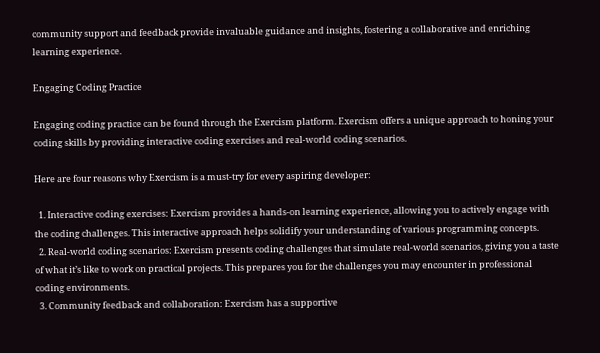community support and feedback provide invaluable guidance and insights, fostering a collaborative and enriching learning experience.

Engaging Coding Practice

Engaging coding practice can be found through the Exercism platform. Exercism offers a unique approach to honing your coding skills by providing interactive coding exercises and real-world coding scenarios.

Here are four reasons why Exercism is a must-try for every aspiring developer:

  1. Interactive coding exercises: Exercism provides a hands-on learning experience, allowing you to actively engage with the coding challenges. This interactive approach helps solidify your understanding of various programming concepts.
  2. Real-world coding scenarios: Exercism presents coding challenges that simulate real-world scenarios, giving you a taste of what it’s like to work on practical projects. This prepares you for the challenges you may encounter in professional coding environments.
  3. Community feedback and collaboration: Exercism has a supportive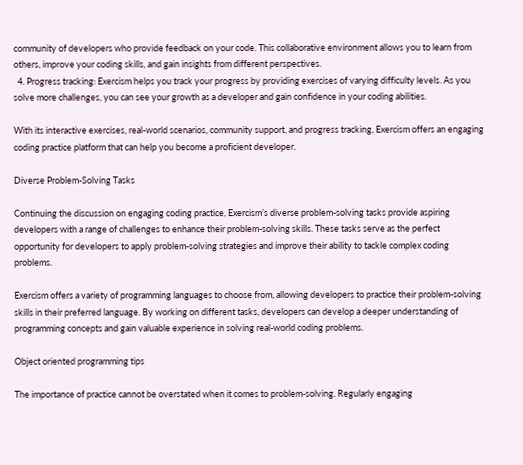community of developers who provide feedback on your code. This collaborative environment allows you to learn from others, improve your coding skills, and gain insights from different perspectives.
  4. Progress tracking: Exercism helps you track your progress by providing exercises of varying difficulty levels. As you solve more challenges, you can see your growth as a developer and gain confidence in your coding abilities.

With its interactive exercises, real-world scenarios, community support, and progress tracking, Exercism offers an engaging coding practice platform that can help you become a proficient developer.

Diverse Problem-Solving Tasks

Continuing the discussion on engaging coding practice, Exercism’s diverse problem-solving tasks provide aspiring developers with a range of challenges to enhance their problem-solving skills. These tasks serve as the perfect opportunity for developers to apply problem-solving strategies and improve their ability to tackle complex coding problems.

Exercism offers a variety of programming languages to choose from, allowing developers to practice their problem-solving skills in their preferred language. By working on different tasks, developers can develop a deeper understanding of programming concepts and gain valuable experience in solving real-world coding problems.

Object oriented programming tips

The importance of practice cannot be overstated when it comes to problem-solving. Regularly engaging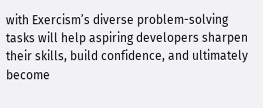with Exercism’s diverse problem-solving tasks will help aspiring developers sharpen their skills, build confidence, and ultimately become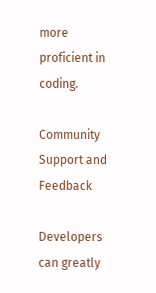more proficient in coding.

Community Support and Feedback

Developers can greatly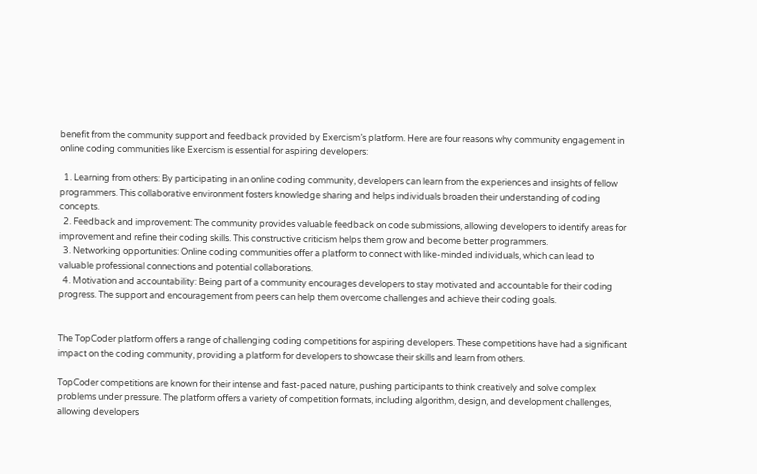benefit from the community support and feedback provided by Exercism’s platform. Here are four reasons why community engagement in online coding communities like Exercism is essential for aspiring developers:

  1. Learning from others: By participating in an online coding community, developers can learn from the experiences and insights of fellow programmers. This collaborative environment fosters knowledge sharing and helps individuals broaden their understanding of coding concepts.
  2. Feedback and improvement: The community provides valuable feedback on code submissions, allowing developers to identify areas for improvement and refine their coding skills. This constructive criticism helps them grow and become better programmers.
  3. Networking opportunities: Online coding communities offer a platform to connect with like-minded individuals, which can lead to valuable professional connections and potential collaborations.
  4. Motivation and accountability: Being part of a community encourages developers to stay motivated and accountable for their coding progress. The support and encouragement from peers can help them overcome challenges and achieve their coding goals.


The TopCoder platform offers a range of challenging coding competitions for aspiring developers. These competitions have had a significant impact on the coding community, providing a platform for developers to showcase their skills and learn from others.

TopCoder competitions are known for their intense and fast-paced nature, pushing participants to think creatively and solve complex problems under pressure. The platform offers a variety of competition formats, including algorithm, design, and development challenges, allowing developers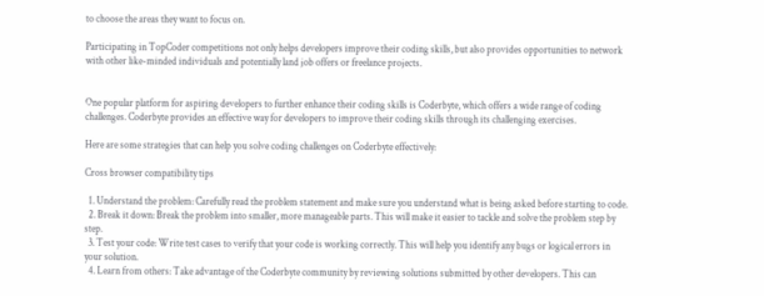to choose the areas they want to focus on.

Participating in TopCoder competitions not only helps developers improve their coding skills, but also provides opportunities to network with other like-minded individuals and potentially land job offers or freelance projects.


One popular platform for aspiring developers to further enhance their coding skills is Coderbyte, which offers a wide range of coding challenges. Coderbyte provides an effective way for developers to improve their coding skills through its challenging exercises.

Here are some strategies that can help you solve coding challenges on Coderbyte effectively:

Cross browser compatibility tips

  1. Understand the problem: Carefully read the problem statement and make sure you understand what is being asked before starting to code.
  2. Break it down: Break the problem into smaller, more manageable parts. This will make it easier to tackle and solve the problem step by step.
  3. Test your code: Write test cases to verify that your code is working correctly. This will help you identify any bugs or logical errors in your solution.
  4. Learn from others: Take advantage of the Coderbyte community by reviewing solutions submitted by other developers. This can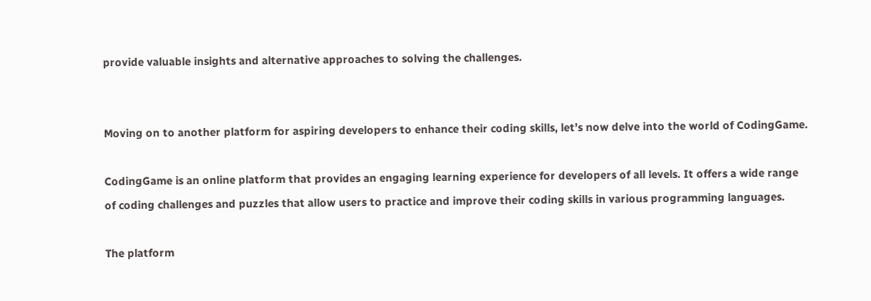provide valuable insights and alternative approaches to solving the challenges.


Moving on to another platform for aspiring developers to enhance their coding skills, let’s now delve into the world of CodingGame.

CodingGame is an online platform that provides an engaging learning experience for developers of all levels. It offers a wide range of coding challenges and puzzles that allow users to practice and improve their coding skills in various programming languages.

The platform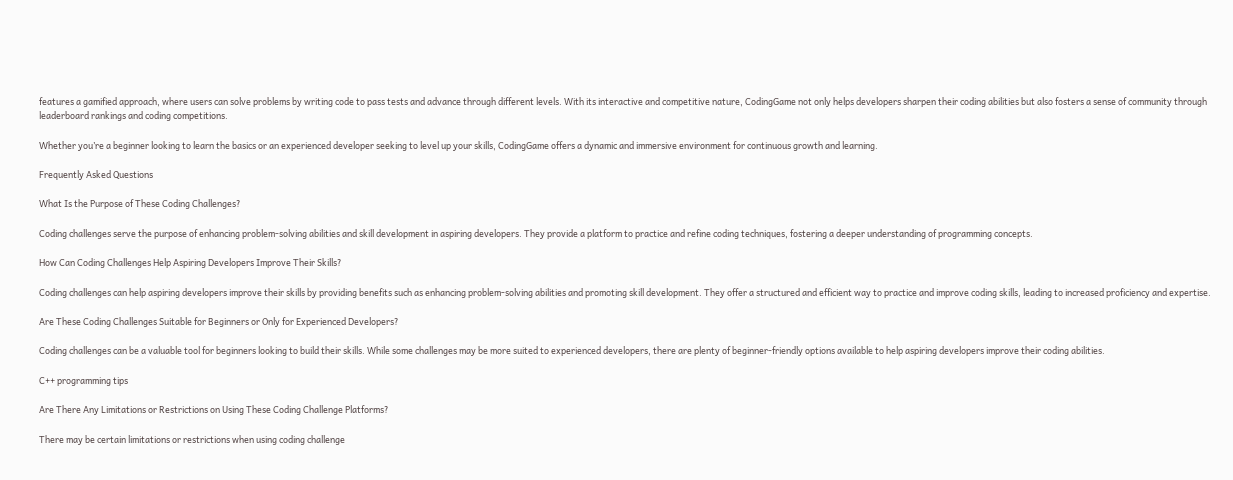features a gamified approach, where users can solve problems by writing code to pass tests and advance through different levels. With its interactive and competitive nature, CodingGame not only helps developers sharpen their coding abilities but also fosters a sense of community through leaderboard rankings and coding competitions.

Whether you’re a beginner looking to learn the basics or an experienced developer seeking to level up your skills, CodingGame offers a dynamic and immersive environment for continuous growth and learning.

Frequently Asked Questions

What Is the Purpose of These Coding Challenges?

Coding challenges serve the purpose of enhancing problem-solving abilities and skill development in aspiring developers. They provide a platform to practice and refine coding techniques, fostering a deeper understanding of programming concepts.

How Can Coding Challenges Help Aspiring Developers Improve Their Skills?

Coding challenges can help aspiring developers improve their skills by providing benefits such as enhancing problem-solving abilities and promoting skill development. They offer a structured and efficient way to practice and improve coding skills, leading to increased proficiency and expertise.

Are These Coding Challenges Suitable for Beginners or Only for Experienced Developers?

Coding challenges can be a valuable tool for beginners looking to build their skills. While some challenges may be more suited to experienced developers, there are plenty of beginner-friendly options available to help aspiring developers improve their coding abilities.

C++ programming tips

Are There Any Limitations or Restrictions on Using These Coding Challenge Platforms?

There may be certain limitations or restrictions when using coding challenge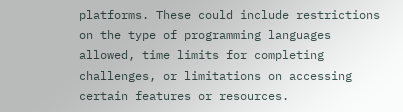platforms. These could include restrictions on the type of programming languages allowed, time limits for completing challenges, or limitations on accessing certain features or resources.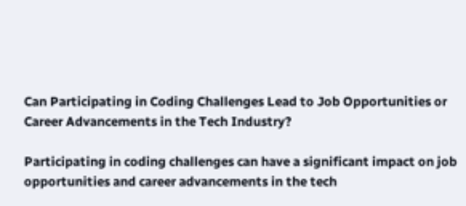Can Participating in Coding Challenges Lead to Job Opportunities or Career Advancements in the Tech Industry?

Participating in coding challenges can have a significant impact on job opportunities and career advancements in the tech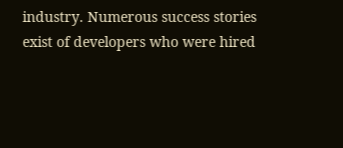industry. Numerous success stories exist of developers who were hired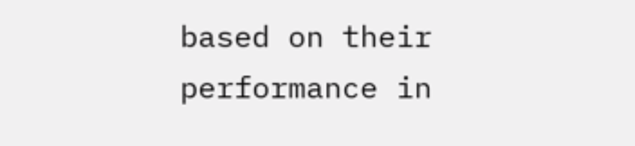based on their performance in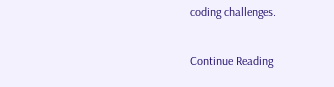coding challenges.

Continue Reading